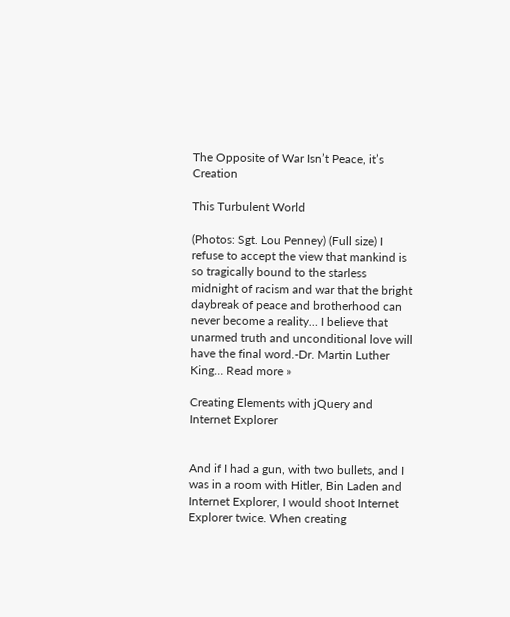The Opposite of War Isn’t Peace, it’s Creation

This Turbulent World

(Photos: Sgt. Lou Penney) (Full size) I refuse to accept the view that mankind is so tragically bound to the starless midnight of racism and war that the bright daybreak of peace and brotherhood can never become a reality… I believe that unarmed truth and unconditional love will have the final word.-Dr. Martin Luther King… Read more »

Creating Elements with jQuery and Internet Explorer


And if I had a gun, with two bullets, and I was in a room with Hitler, Bin Laden and Internet Explorer, I would shoot Internet Explorer twice. When creating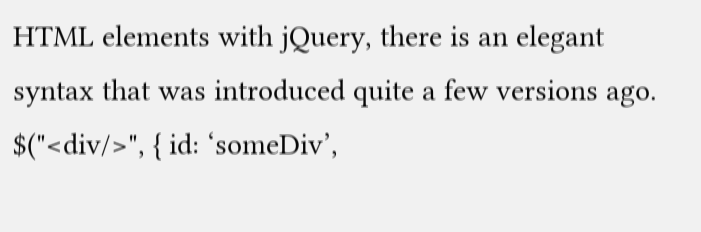HTML elements with jQuery, there is an elegant syntax that was introduced quite a few versions ago. $("<div/>", { id: ‘someDiv’,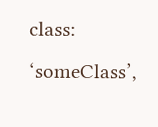class: ‘someClass’,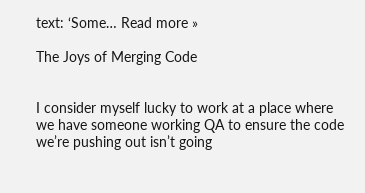text: ‘Some… Read more »

The Joys of Merging Code


I consider myself lucky to work at a place where we have someone working QA to ensure the code we’re pushing out isn’t going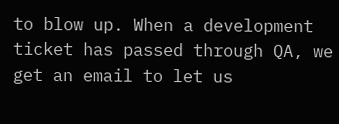to blow up. When a development ticket has passed through QA, we get an email to let us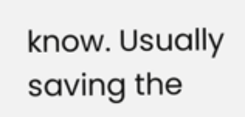know. Usually saving the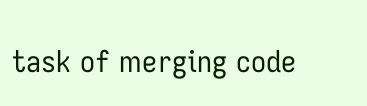task of merging code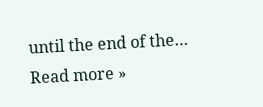until the end of the… Read more »